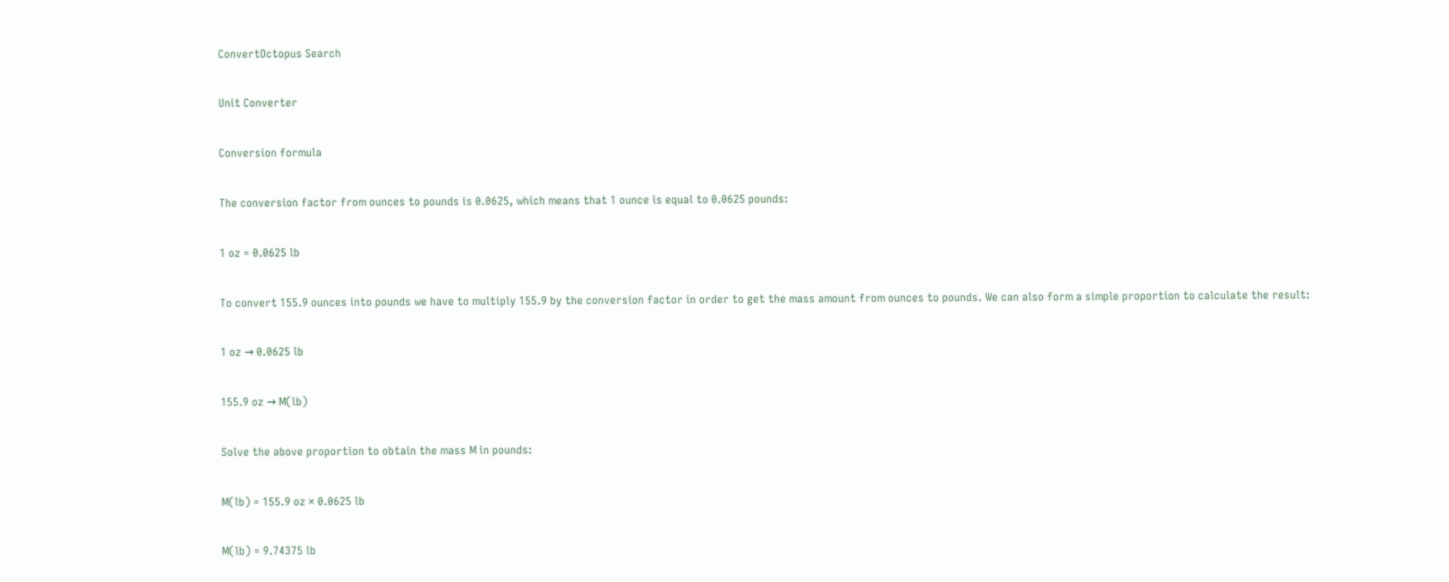ConvertOctopus Search

Unit Converter

Conversion formula

The conversion factor from ounces to pounds is 0.0625, which means that 1 ounce is equal to 0.0625 pounds:

1 oz = 0.0625 lb

To convert 155.9 ounces into pounds we have to multiply 155.9 by the conversion factor in order to get the mass amount from ounces to pounds. We can also form a simple proportion to calculate the result:

1 oz → 0.0625 lb

155.9 oz → M(lb)

Solve the above proportion to obtain the mass M in pounds:

M(lb) = 155.9 oz × 0.0625 lb

M(lb) = 9.74375 lb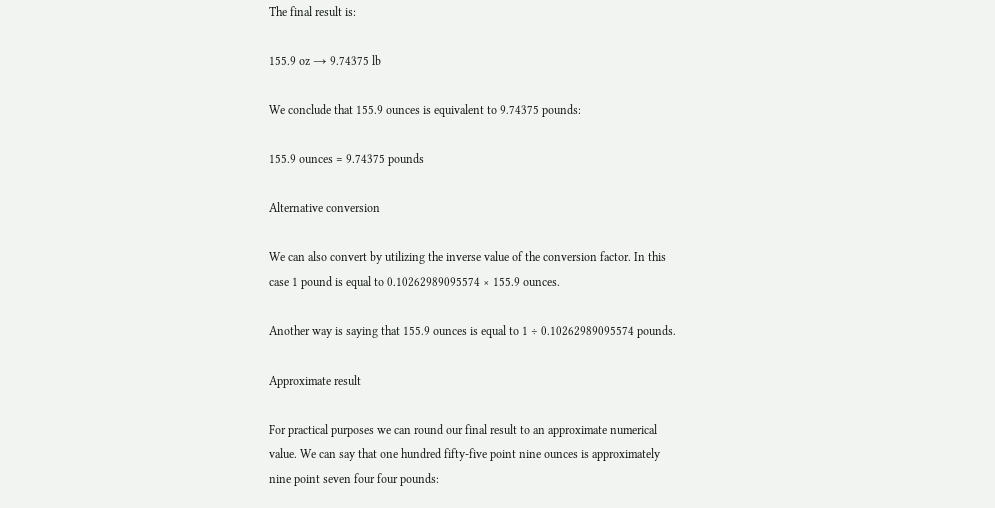The final result is:

155.9 oz → 9.74375 lb

We conclude that 155.9 ounces is equivalent to 9.74375 pounds:

155.9 ounces = 9.74375 pounds

Alternative conversion

We can also convert by utilizing the inverse value of the conversion factor. In this case 1 pound is equal to 0.10262989095574 × 155.9 ounces.

Another way is saying that 155.9 ounces is equal to 1 ÷ 0.10262989095574 pounds.

Approximate result

For practical purposes we can round our final result to an approximate numerical value. We can say that one hundred fifty-five point nine ounces is approximately nine point seven four four pounds: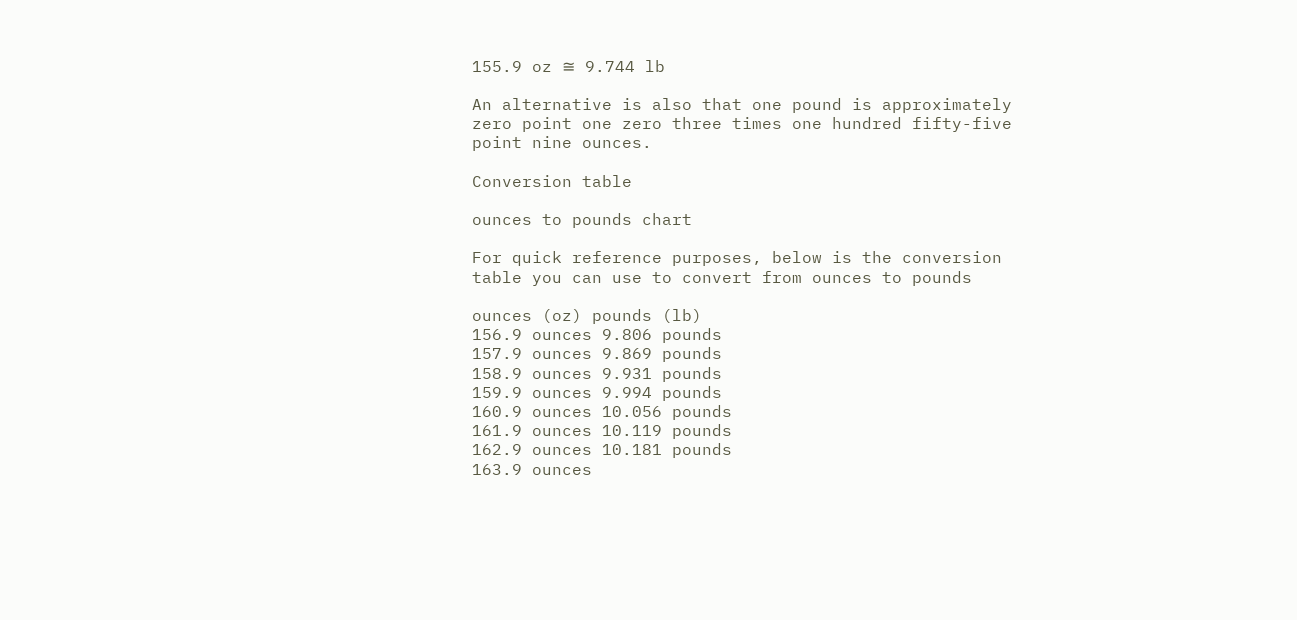155.9 oz ≅ 9.744 lb

An alternative is also that one pound is approximately zero point one zero three times one hundred fifty-five point nine ounces.

Conversion table

ounces to pounds chart

For quick reference purposes, below is the conversion table you can use to convert from ounces to pounds

ounces (oz) pounds (lb)
156.9 ounces 9.806 pounds
157.9 ounces 9.869 pounds
158.9 ounces 9.931 pounds
159.9 ounces 9.994 pounds
160.9 ounces 10.056 pounds
161.9 ounces 10.119 pounds
162.9 ounces 10.181 pounds
163.9 ounces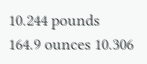10.244 pounds
164.9 ounces 10.306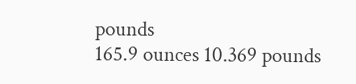pounds
165.9 ounces 10.369 pounds